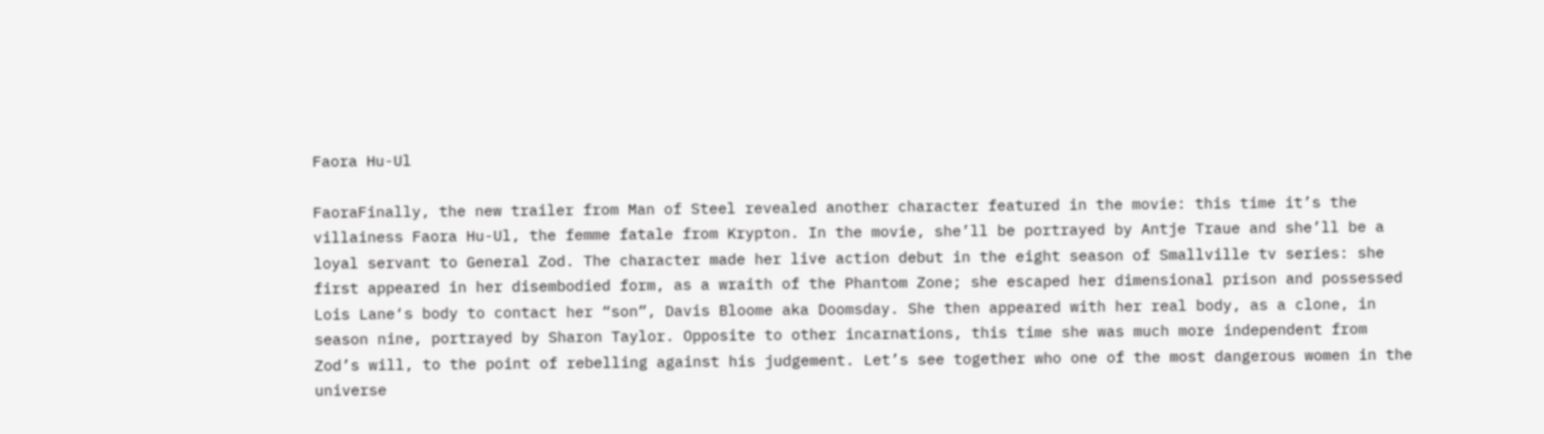Faora Hu-Ul

FaoraFinally, the new trailer from Man of Steel revealed another character featured in the movie: this time it’s the villainess Faora Hu-Ul, the femme fatale from Krypton. In the movie, she’ll be portrayed by Antje Traue and she’ll be a loyal servant to General Zod. The character made her live action debut in the eight season of Smallville tv series: she first appeared in her disembodied form, as a wraith of the Phantom Zone; she escaped her dimensional prison and possessed Lois Lane‘s body to contact her “son”, Davis Bloome aka Doomsday. She then appeared with her real body, as a clone, in season nine, portrayed by Sharon Taylor. Opposite to other incarnations, this time she was much more independent from Zod’s will, to the point of rebelling against his judgement. Let’s see together who one of the most dangerous women in the universe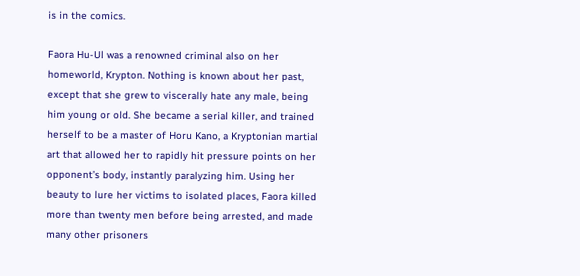is in the comics.

Faora Hu-Ul was a renowned criminal also on her homeworld, Krypton. Nothing is known about her past, except that she grew to viscerally hate any male, being him young or old. She became a serial killer, and trained herself to be a master of Horu Kano, a Kryptonian martial art that allowed her to rapidly hit pressure points on her opponent’s body, instantly paralyzing him. Using her beauty to lure her victims to isolated places, Faora killed more than twenty men before being arrested, and made many other prisoners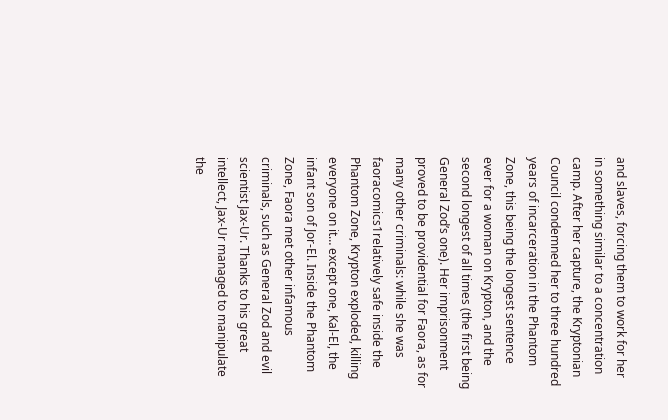and slaves, forcing them to work for her in something similar to a concentration camp. After her capture, the Kryptonian Council condemned her to three hundred years of incarceration in the Phantom Zone, this being the longest sentence ever for a woman on Krypton, and the second longest of all times (the first being General Zod’s one). Her imprisonment proved to be providential for Faora, as for many other criminals: while she was faoracomics1relatively safe inside the Phantom Zone, Krypton exploded, killing everyone on it… except one, Kal-El, the infant son of Jor-El. Inside the Phantom Zone, Faora met other infamous criminals, such as General Zod and evil scientist Jax-Ur. Thanks to his great intellect, Jax-Ur managed to manipulate the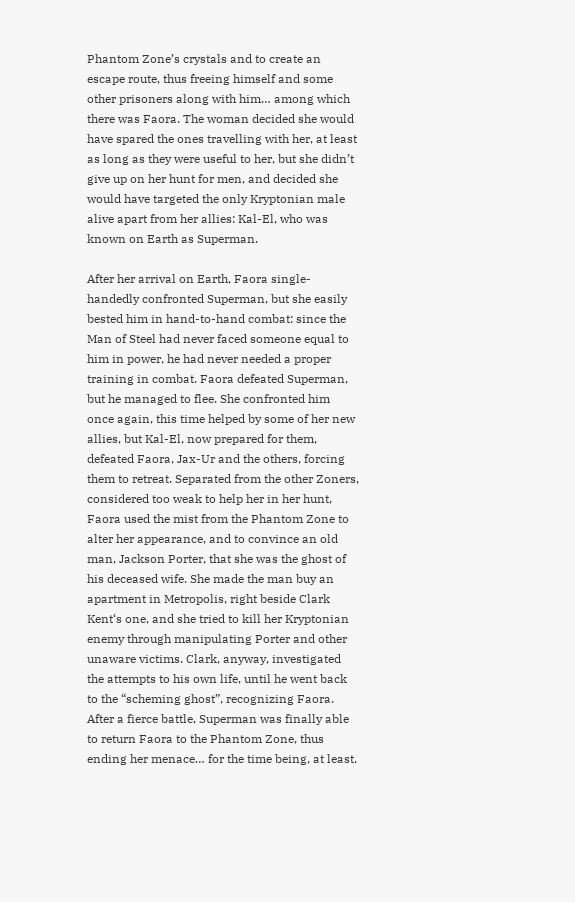Phantom Zone’s crystals and to create an escape route, thus freeing himself and some other prisoners along with him… among which there was Faora. The woman decided she would have spared the ones travelling with her, at least as long as they were useful to her, but she didn’t give up on her hunt for men, and decided she would have targeted the only Kryptonian male alive apart from her allies: Kal-El, who was known on Earth as Superman.

After her arrival on Earth, Faora single-handedly confronted Superman, but she easily bested him in hand-to-hand combat: since the Man of Steel had never faced someone equal to him in power, he had never needed a proper training in combat. Faora defeated Superman, but he managed to flee. She confronted him once again, this time helped by some of her new allies, but Kal-El, now prepared for them, defeated Faora, Jax-Ur and the others, forcing them to retreat. Separated from the other Zoners, considered too weak to help her in her hunt, Faora used the mist from the Phantom Zone to alter her appearance, and to convince an old man, Jackson Porter, that she was the ghost of his deceased wife. She made the man buy an apartment in Metropolis, right beside Clark Kent‘s one, and she tried to kill her Kryptonian enemy through manipulating Porter and other unaware victims. Clark, anyway, investigated the attempts to his own life, until he went back to the “scheming ghost”, recognizing Faora. After a fierce battle, Superman was finally able to return Faora to the Phantom Zone, thus ending her menace… for the time being, at least.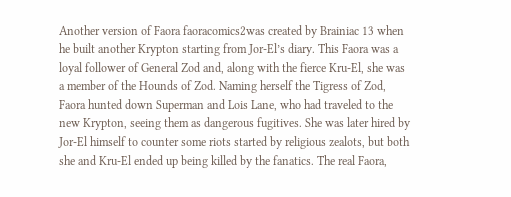Another version of Faora faoracomics2was created by Brainiac 13 when he built another Krypton starting from Jor-El’s diary. This Faora was a loyal follower of General Zod and, along with the fierce Kru-El, she was a member of the Hounds of Zod. Naming herself the Tigress of Zod, Faora hunted down Superman and Lois Lane, who had traveled to the new Krypton, seeing them as dangerous fugitives. She was later hired by Jor-El himself to counter some riots started by religious zealots, but both she and Kru-El ended up being killed by the fanatics. The real Faora,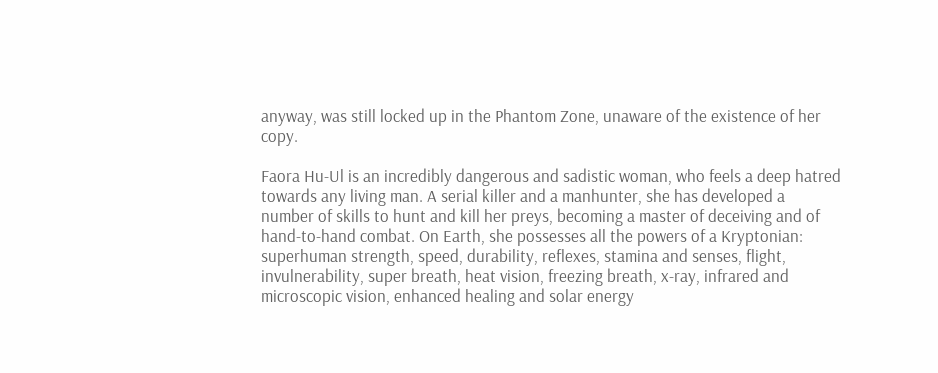anyway, was still locked up in the Phantom Zone, unaware of the existence of her copy.

Faora Hu-Ul is an incredibly dangerous and sadistic woman, who feels a deep hatred towards any living man. A serial killer and a manhunter, she has developed a number of skills to hunt and kill her preys, becoming a master of deceiving and of hand-to-hand combat. On Earth, she possesses all the powers of a Kryptonian: superhuman strength, speed, durability, reflexes, stamina and senses, flight, invulnerability, super breath, heat vision, freezing breath, x-ray, infrared and microscopic vision, enhanced healing and solar energy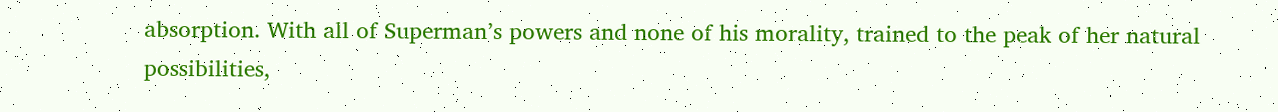absorption. With all of Superman’s powers and none of his morality, trained to the peak of her natural possibilities,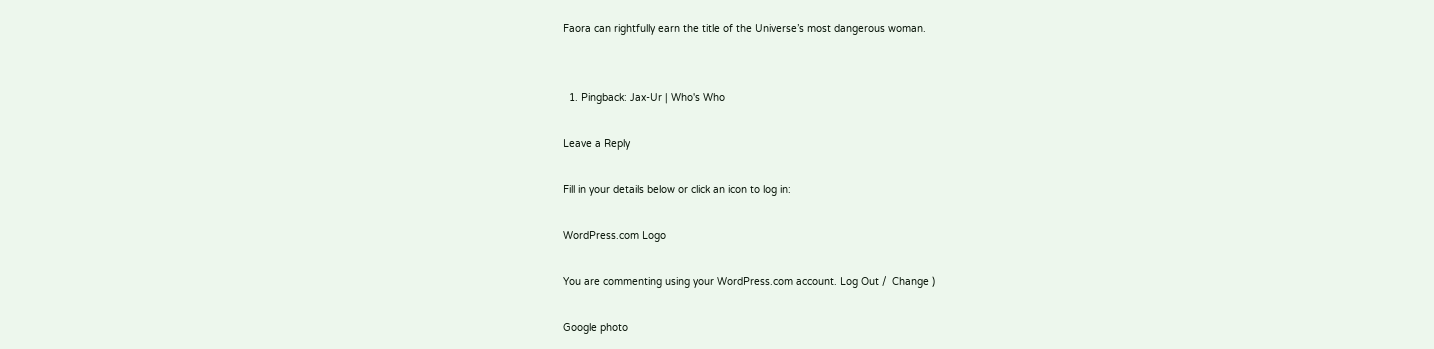Faora can rightfully earn the title of the Universe’s most dangerous woman.


  1. Pingback: Jax-Ur | Who's Who

Leave a Reply

Fill in your details below or click an icon to log in:

WordPress.com Logo

You are commenting using your WordPress.com account. Log Out /  Change )

Google photo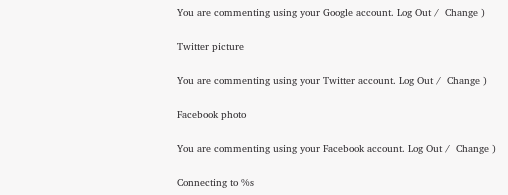You are commenting using your Google account. Log Out /  Change )

Twitter picture

You are commenting using your Twitter account. Log Out /  Change )

Facebook photo

You are commenting using your Facebook account. Log Out /  Change )

Connecting to %s